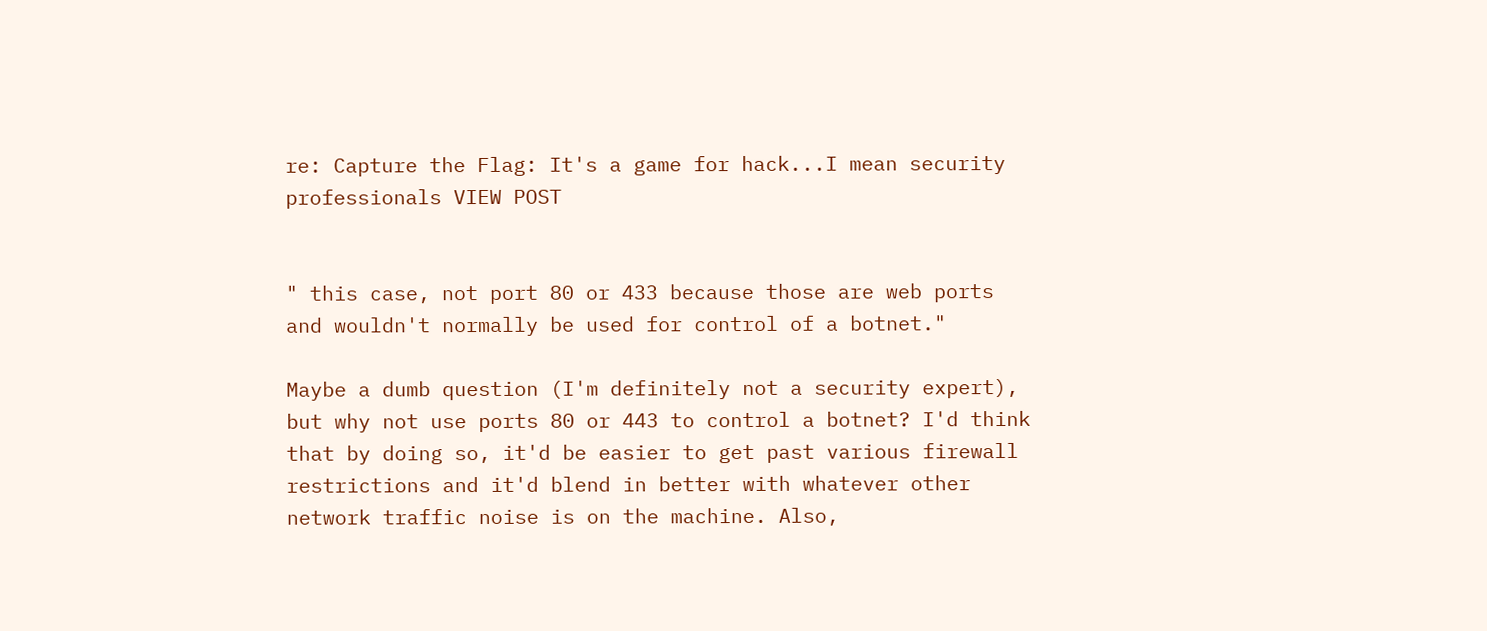re: Capture the Flag: It's a game for hack...I mean security professionals VIEW POST


" this case, not port 80 or 433 because those are web ports and wouldn't normally be used for control of a botnet."

Maybe a dumb question (I'm definitely not a security expert), but why not use ports 80 or 443 to control a botnet? I'd think that by doing so, it'd be easier to get past various firewall restrictions and it'd blend in better with whatever other network traffic noise is on the machine. Also,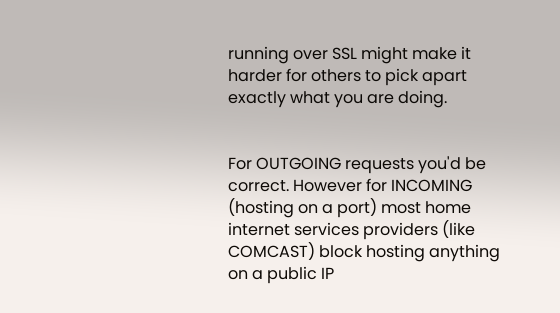running over SSL might make it harder for others to pick apart exactly what you are doing.


For OUTGOING requests you'd be correct. However for INCOMING (hosting on a port) most home internet services providers (like COMCAST) block hosting anything on a public IP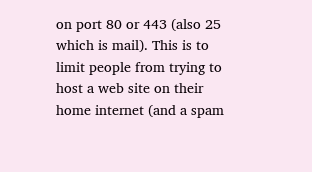on port 80 or 443 (also 25 which is mail). This is to limit people from trying to host a web site on their home internet (and a spam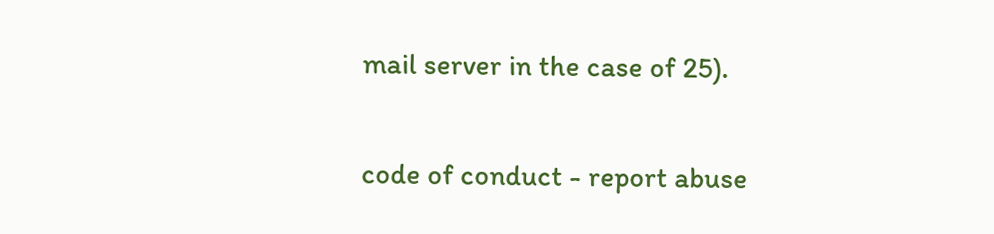mail server in the case of 25).

code of conduct - report abuse